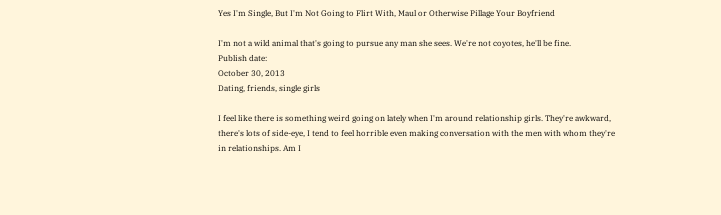Yes I'm Single, But I'm Not Going to Flirt With, Maul or Otherwise Pillage Your Boyfriend

I'm not a wild animal that's going to pursue any man she sees. We're not coyotes, he'll be fine.
Publish date:
October 30, 2013
Dating, friends, single girls

I feel like there is something weird going on lately when I'm around relationship girls. They're awkward, there's lots of side-eye, I tend to feel horrible even making conversation with the men with whom they're in relationships. Am I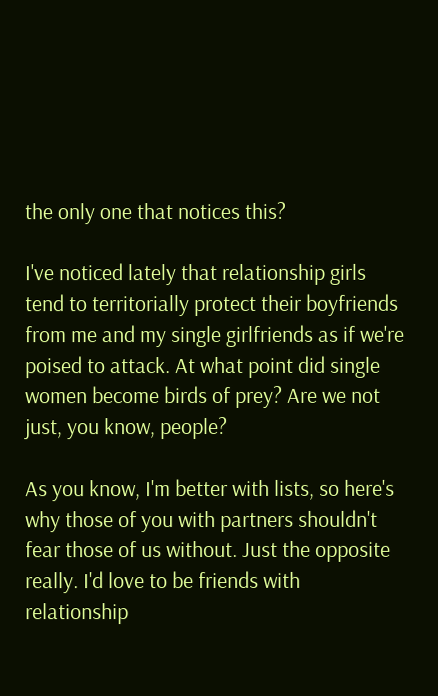the only one that notices this?

I've noticed lately that relationship girls tend to territorially protect their boyfriends from me and my single girlfriends as if we're poised to attack. At what point did single women become birds of prey? Are we not just, you know, people?

As you know, I'm better with lists, so here's why those of you with partners shouldn't fear those of us without. Just the opposite really. I'd love to be friends with relationship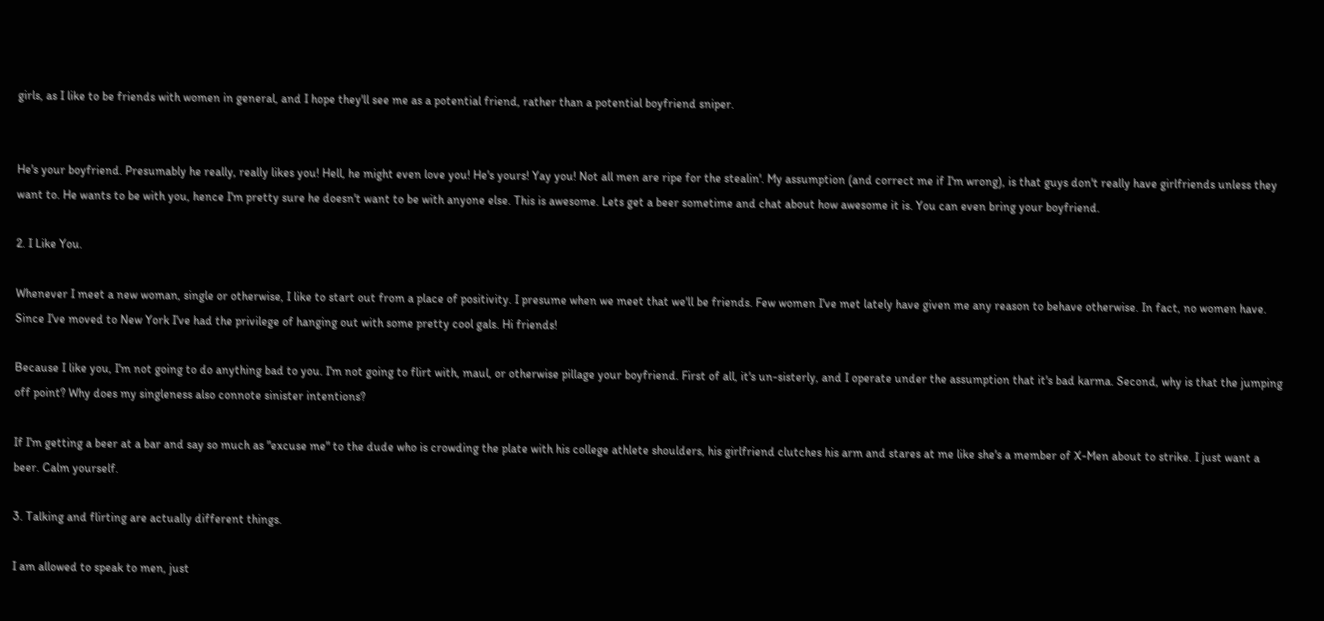girls, as I like to be friends with women in general, and I hope they'll see me as a potential friend, rather than a potential boyfriend sniper.


He's your boyfriend. Presumably he really, really likes you! Hell, he might even love you! He's yours! Yay you! Not all men are ripe for the stealin'. My assumption (and correct me if I'm wrong), is that guys don't really have girlfriends unless they want to. He wants to be with you, hence I'm pretty sure he doesn't want to be with anyone else. This is awesome. Lets get a beer sometime and chat about how awesome it is. You can even bring your boyfriend.

2. I Like You.

Whenever I meet a new woman, single or otherwise, I like to start out from a place of positivity. I presume when we meet that we'll be friends. Few women I've met lately have given me any reason to behave otherwise. In fact, no women have. Since I've moved to New York I've had the privilege of hanging out with some pretty cool gals. Hi friends!

Because I like you, I'm not going to do anything bad to you. I'm not going to flirt with, maul, or otherwise pillage your boyfriend. First of all, it's un-sisterly, and I operate under the assumption that it's bad karma. Second, why is that the jumping off point? Why does my singleness also connote sinister intentions?

If I'm getting a beer at a bar and say so much as "excuse me" to the dude who is crowding the plate with his college athlete shoulders, his girlfriend clutches his arm and stares at me like she's a member of X-Men about to strike. I just want a beer. Calm yourself.

3. Talking and flirting are actually different things.

I am allowed to speak to men, just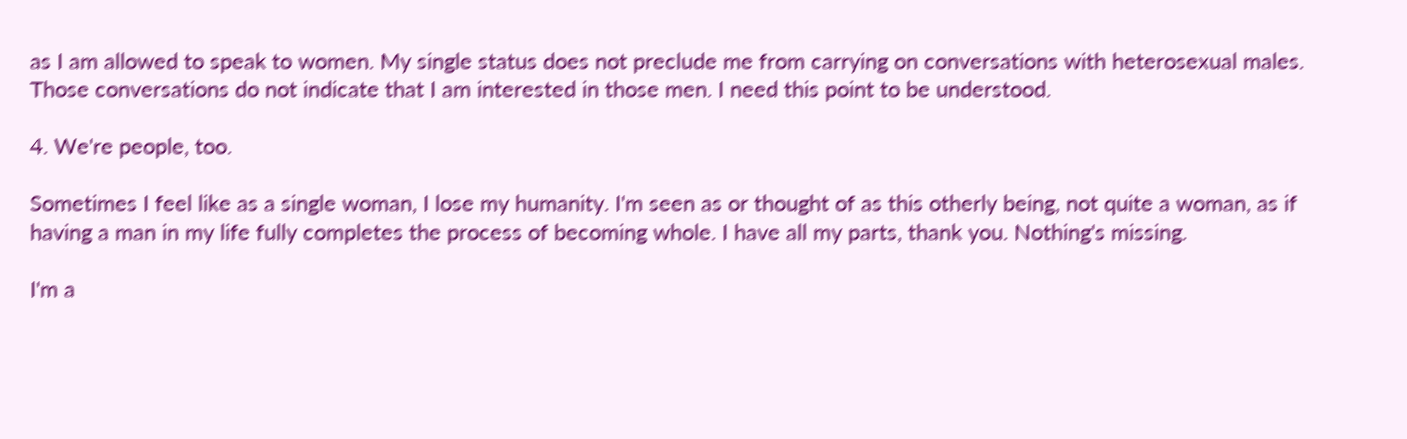as I am allowed to speak to women. My single status does not preclude me from carrying on conversations with heterosexual males. Those conversations do not indicate that I am interested in those men. I need this point to be understood.

4. We're people, too.

Sometimes I feel like as a single woman, I lose my humanity. I'm seen as or thought of as this otherly being, not quite a woman, as if having a man in my life fully completes the process of becoming whole. I have all my parts, thank you. Nothing's missing.

I'm a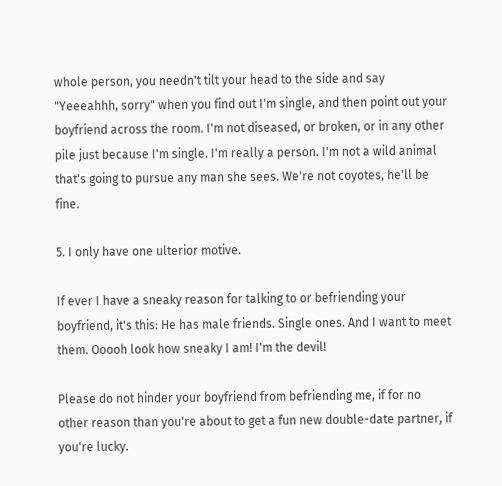whole person, you needn't tilt your head to the side and say "Yeeeahhh, sorry" when you find out I'm single, and then point out your boyfriend across the room. I'm not diseased, or broken, or in any other pile just because I'm single. I'm really a person. I'm not a wild animal that's going to pursue any man she sees. We're not coyotes, he'll be fine.

5. I only have one ulterior motive.

If ever I have a sneaky reason for talking to or befriending your boyfriend, it's this: He has male friends. Single ones. And I want to meet them. Ooooh look how sneaky I am! I'm the devil!

Please do not hinder your boyfriend from befriending me, if for no other reason than you're about to get a fun new double-date partner, if you're lucky.